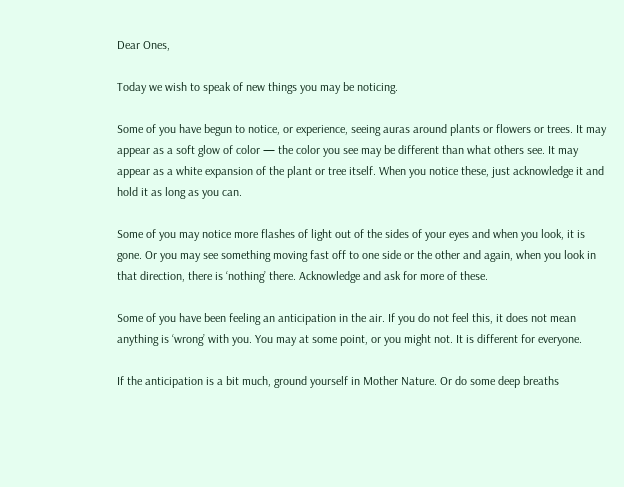Dear Ones,

Today we wish to speak of new things you may be noticing.

Some of you have begun to notice, or experience, seeing auras around plants or flowers or trees. It may appear as a soft glow of color — the color you see may be different than what others see. It may appear as a white expansion of the plant or tree itself. When you notice these, just acknowledge it and hold it as long as you can.

Some of you may notice more flashes of light out of the sides of your eyes and when you look, it is gone. Or you may see something moving fast off to one side or the other and again, when you look in that direction, there is ‘nothing’ there. Acknowledge and ask for more of these.

Some of you have been feeling an anticipation in the air. If you do not feel this, it does not mean anything is ‘wrong’ with you. You may at some point, or you might not. It is different for everyone.

If the anticipation is a bit much, ground yourself in Mother Nature. Or do some deep breaths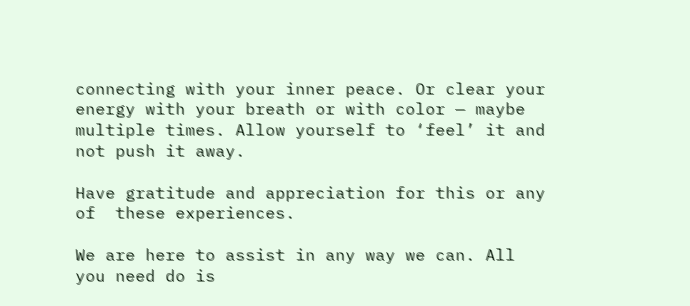connecting with your inner peace. Or clear your energy with your breath or with color — maybe multiple times. Allow yourself to ‘feel’ it and not push it away.

Have gratitude and appreciation for this or any of  these experiences.

We are here to assist in any way we can. All you need do is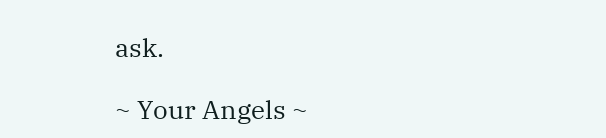ask.

~ Your Angels ~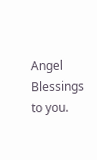Angel Blessings to you.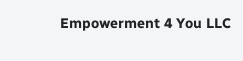Empowerment 4 You LLC